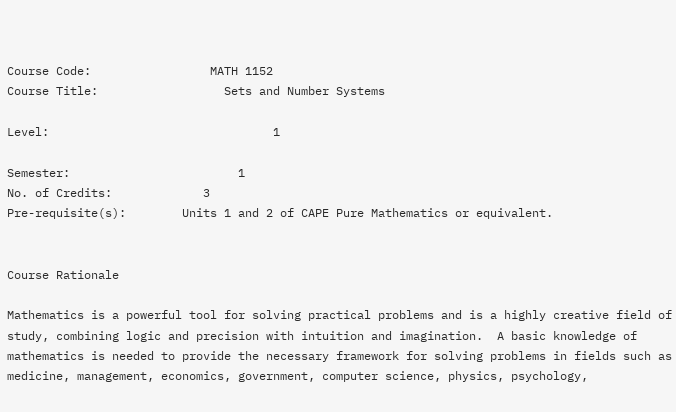Course Code:                 MATH 1152
Course Title:                  Sets and Number Systems

Level:                                1

Semester:                        1
No. of Credits:             3
Pre-requisite(s):        Units 1 and 2 of CAPE Pure Mathematics or equivalent.


Course Rationale

Mathematics is a powerful tool for solving practical problems and is a highly creative field of study, combining logic and precision with intuition and imagination.  A basic knowledge of mathematics is needed to provide the necessary framework for solving problems in fields such as medicine, management, economics, government, computer science, physics, psychology,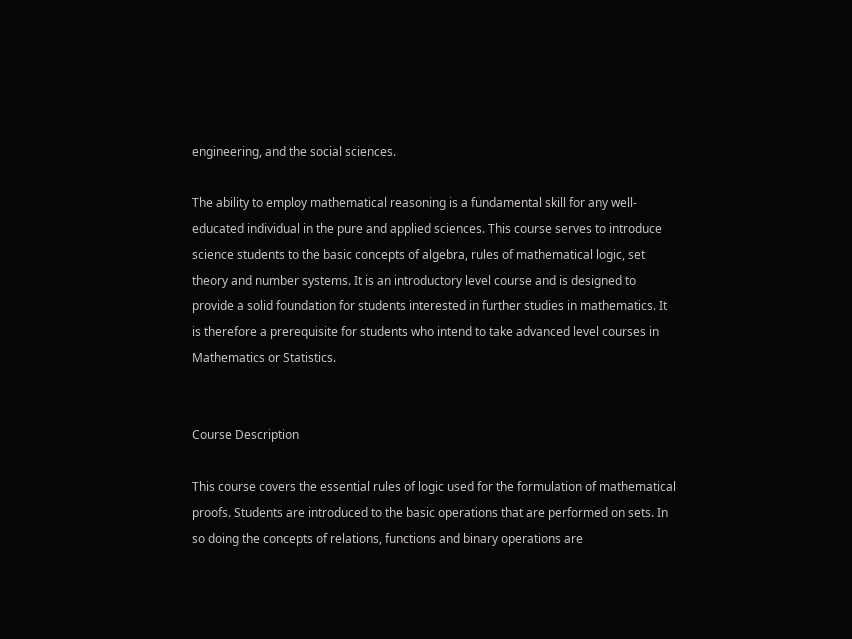engineering, and the social sciences.

The ability to employ mathematical reasoning is a fundamental skill for any well-educated individual in the pure and applied sciences. This course serves to introduce science students to the basic concepts of algebra, rules of mathematical logic, set theory and number systems. It is an introductory level course and is designed to provide a solid foundation for students interested in further studies in mathematics. It is therefore a prerequisite for students who intend to take advanced level courses in Mathematics or Statistics.


Course Description

This course covers the essential rules of logic used for the formulation of mathematical proofs. Students are introduced to the basic operations that are performed on sets. In so doing the concepts of relations, functions and binary operations are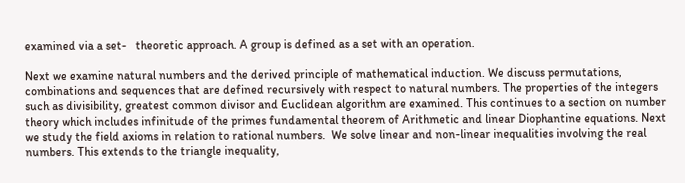examined via a set-   theoretic approach. A group is defined as a set with an operation.

Next we examine natural numbers and the derived principle of mathematical induction. We discuss permutations, combinations and sequences that are defined recursively with respect to natural numbers. The properties of the integers such as divisibility, greatest common divisor and Euclidean algorithm are examined. This continues to a section on number theory which includes infinitude of the primes fundamental theorem of Arithmetic and linear Diophantine equations. Next we study the field axioms in relation to rational numbers.  We solve linear and non-linear inequalities involving the real numbers. This extends to the triangle inequality,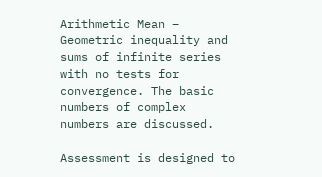Arithmetic Mean – Geometric inequality and sums of infinite series with no tests for convergence. The basic numbers of complex numbers are discussed.

Assessment is designed to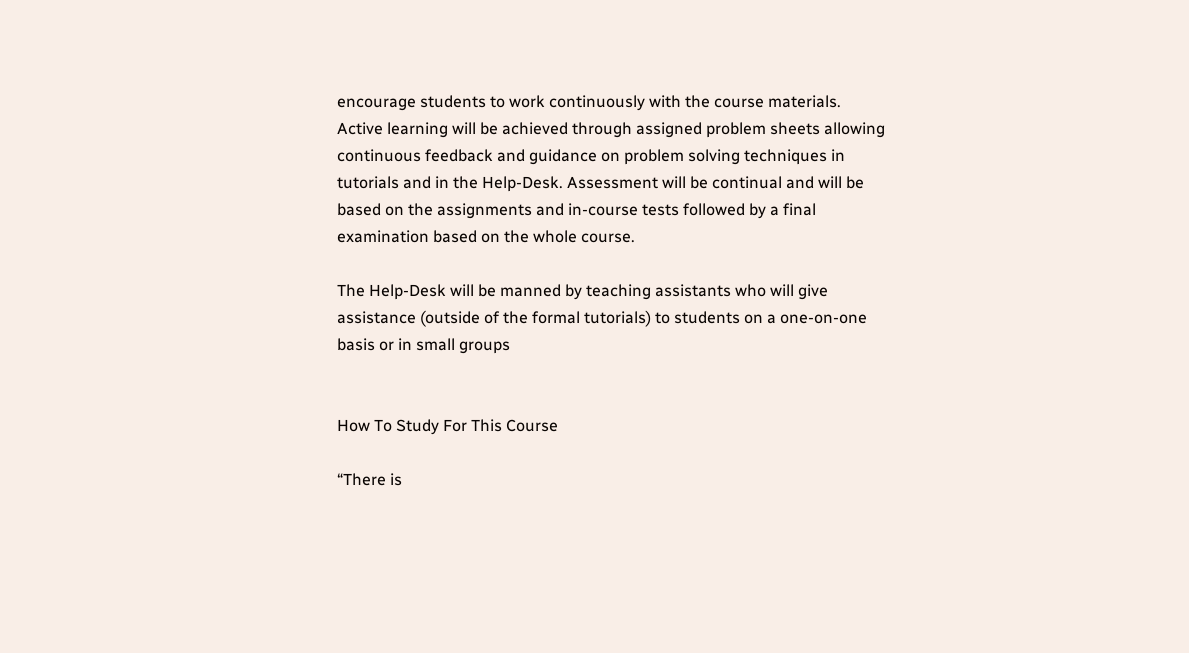encourage students to work continuously with the course materials. Active learning will be achieved through assigned problem sheets allowing continuous feedback and guidance on problem solving techniques in tutorials and in the Help-Desk. Assessment will be continual and will be based on the assignments and in-course tests followed by a final examination based on the whole course.

The Help-Desk will be manned by teaching assistants who will give assistance (outside of the formal tutorials) to students on a one-on-one basis or in small groups


How To Study For This Course

“There is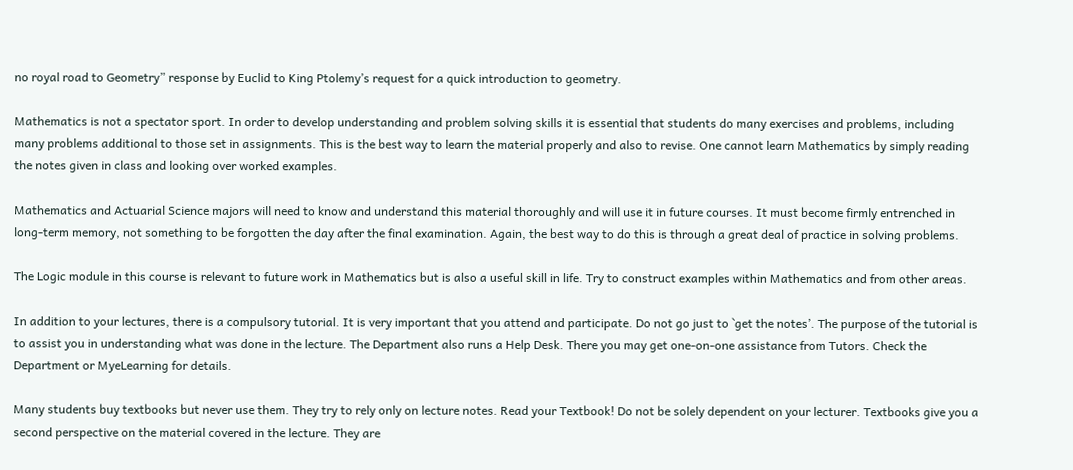no royal road to Geometry” response by Euclid to King Ptolemy’s request for a quick introduction to geometry.

Mathematics is not a spectator sport. In order to develop understanding and problem solving skills it is essential that students do many exercises and problems, including many problems additional to those set in assignments. This is the best way to learn the material properly and also to revise. One cannot learn Mathematics by simply reading the notes given in class and looking over worked examples.

Mathematics and Actuarial Science majors will need to know and understand this material thoroughly and will use it in future courses. It must become firmly entrenched in long-term memory, not something to be forgotten the day after the final examination. Again, the best way to do this is through a great deal of practice in solving problems.

The Logic module in this course is relevant to future work in Mathematics but is also a useful skill in life. Try to construct examples within Mathematics and from other areas.

In addition to your lectures, there is a compulsory tutorial. It is very important that you attend and participate. Do not go just to `get the notes’. The purpose of the tutorial is to assist you in understanding what was done in the lecture. The Department also runs a Help Desk. There you may get one-on-one assistance from Tutors. Check the Department or MyeLearning for details.

Many students buy textbooks but never use them. They try to rely only on lecture notes. Read your Textbook! Do not be solely dependent on your lecturer. Textbooks give you a second perspective on the material covered in the lecture. They are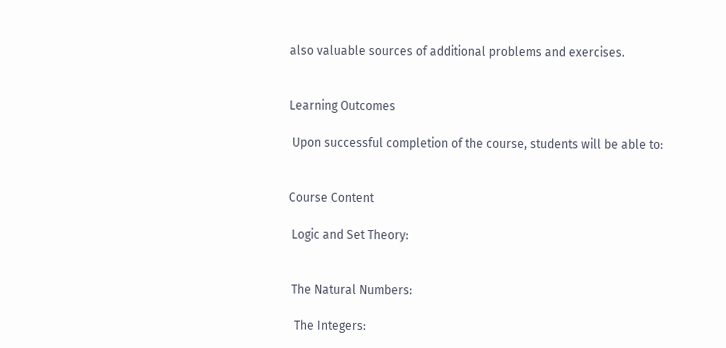also valuable sources of additional problems and exercises.


Learning Outcomes

 Upon successful completion of the course, students will be able to:


Course Content

 Logic and Set Theory:


 The Natural Numbers:

  The Integers: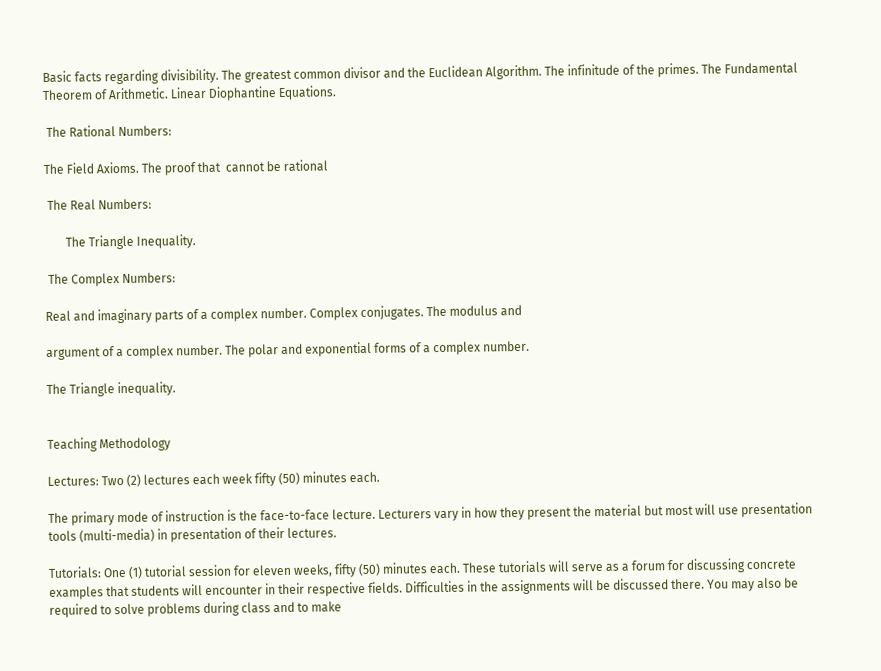Basic facts regarding divisibility. The greatest common divisor and the Euclidean Algorithm. The infinitude of the primes. The Fundamental Theorem of Arithmetic. Linear Diophantine Equations.

 The Rational Numbers:

The Field Axioms. The proof that  cannot be rational

 The Real Numbers:

       The Triangle Inequality.

 The Complex Numbers:

Real and imaginary parts of a complex number. Complex conjugates. The modulus and

argument of a complex number. The polar and exponential forms of a complex number.

The Triangle inequality.


Teaching Methodology

Lectures: Two (2) lectures each week fifty (50) minutes each.

The primary mode of instruction is the face-to-face lecture. Lecturers vary in how they present the material but most will use presentation tools (multi-media) in presentation of their lectures.

Tutorials: One (1) tutorial session for eleven weeks, fifty (50) minutes each. These tutorials will serve as a forum for discussing concrete examples that students will encounter in their respective fields. Difficulties in the assignments will be discussed there. You may also be required to solve problems during class and to make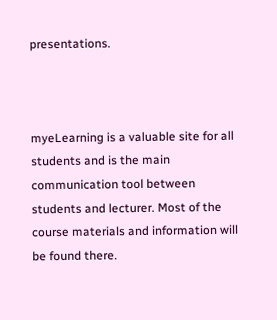presentations.



myeLearning is a valuable site for all students and is the main communication tool between students and lecturer. Most of the course materials and information will be found there.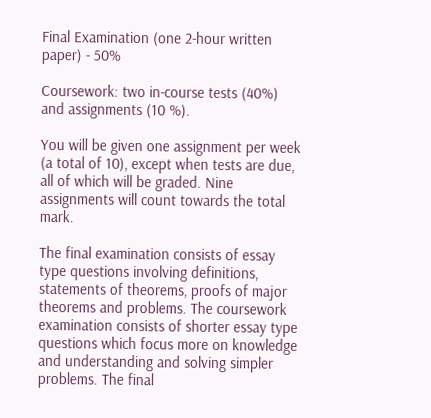Final Examination (one 2-hour written paper) - 50%

Coursework: two in-course tests (40%) and assignments (10 %).

You will be given one assignment per week (a total of 10), except when tests are due, all of which will be graded. Nine assignments will count towards the total mark.

The final examination consists of essay type questions involving definitions, statements of theorems, proofs of major theorems and problems. The coursework examination consists of shorter essay type questions which focus more on knowledge and understanding and solving simpler problems. The final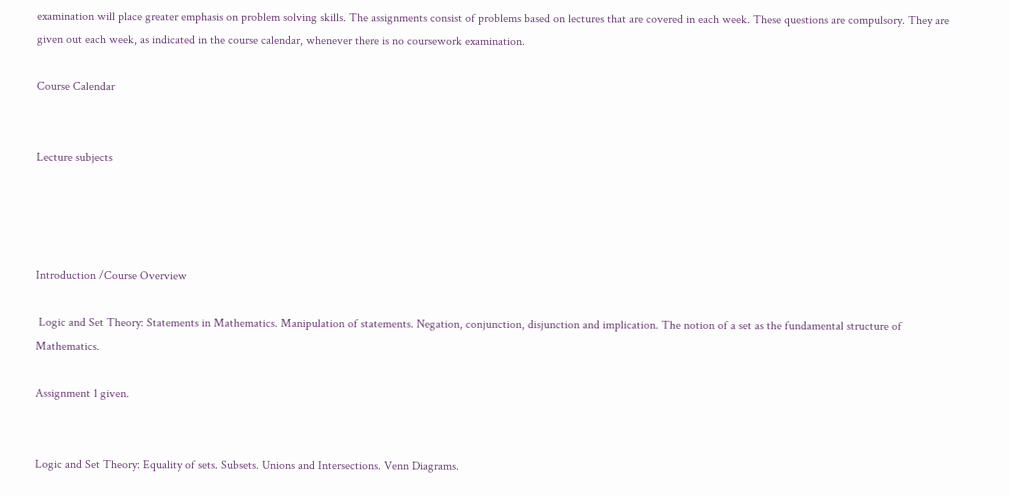examination will place greater emphasis on problem solving skills. The assignments consist of problems based on lectures that are covered in each week. These questions are compulsory. They are given out each week, as indicated in the course calendar, whenever there is no coursework examination.

Course Calendar


Lecture subjects




Introduction /Course Overview

 Logic and Set Theory: Statements in Mathematics. Manipulation of statements. Negation, conjunction, disjunction and implication. The notion of a set as the fundamental structure of Mathematics.

Assignment 1 given.


Logic and Set Theory: Equality of sets. Subsets. Unions and Intersections. Venn Diagrams.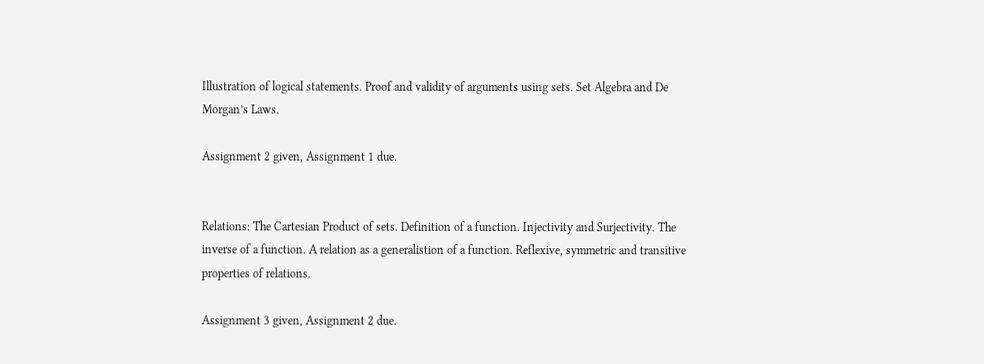Illustration of logical statements. Proof and validity of arguments using sets. Set Algebra and De Morgan’s Laws.

Assignment 2 given, Assignment 1 due.


Relations: The Cartesian Product of sets. Definition of a function. Injectivity and Surjectivity. The inverse of a function. A relation as a generalistion of a function. Reflexive, symmetric and transitive properties of relations.

Assignment 3 given, Assignment 2 due.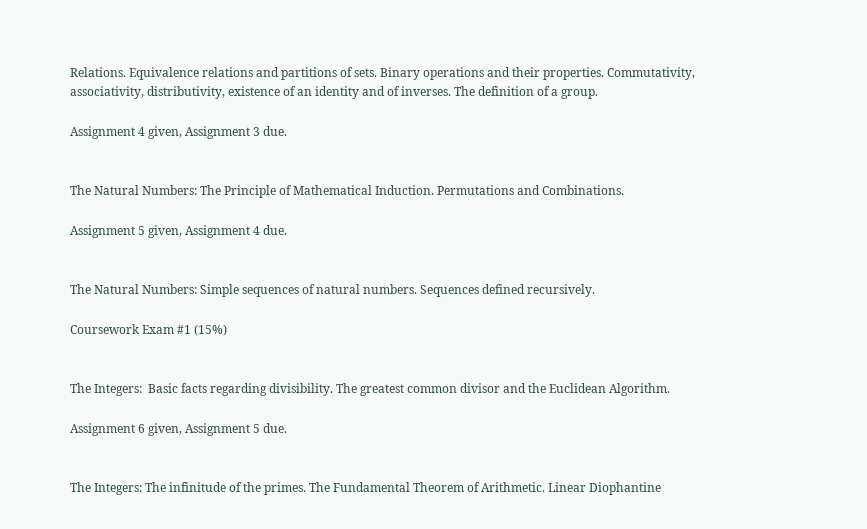Relations. Equivalence relations and partitions of sets. Binary operations and their properties. Commutativity, associativity, distributivity, existence of an identity and of inverses. The definition of a group.

Assignment 4 given, Assignment 3 due.


The Natural Numbers: The Principle of Mathematical Induction. Permutations and Combinations.

Assignment 5 given, Assignment 4 due.


The Natural Numbers: Simple sequences of natural numbers. Sequences defined recursively.

Coursework Exam #1 (15%)


The Integers:  Basic facts regarding divisibility. The greatest common divisor and the Euclidean Algorithm.

Assignment 6 given, Assignment 5 due.


The Integers: The infinitude of the primes. The Fundamental Theorem of Arithmetic. Linear Diophantine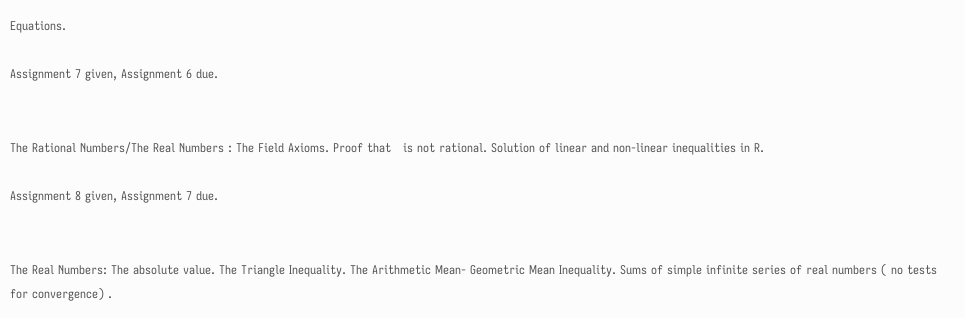Equations.

Assignment 7 given, Assignment 6 due.


The Rational Numbers/The Real Numbers : The Field Axioms. Proof that   is not rational. Solution of linear and non-linear inequalities in R.

Assignment 8 given, Assignment 7 due.


The Real Numbers: The absolute value. The Triangle Inequality. The Arithmetic Mean- Geometric Mean Inequality. Sums of simple infinite series of real numbers ( no tests for convergence) .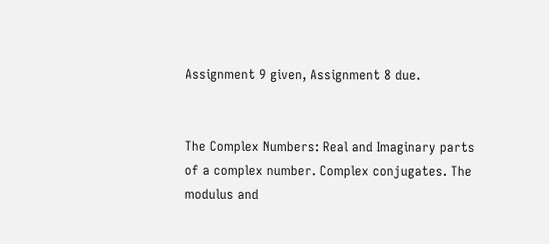Assignment 9 given, Assignment 8 due.


The Complex Numbers: Real and Imaginary parts of a complex number. Complex conjugates. The modulus and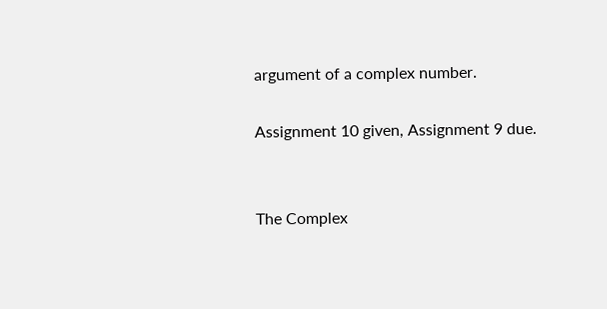argument of a complex number.

Assignment 10 given, Assignment 9 due.


The Complex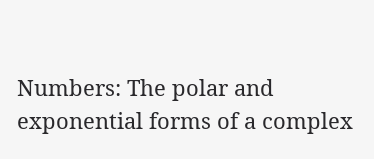Numbers: The polar and exponential forms of a complex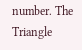number. The Triangle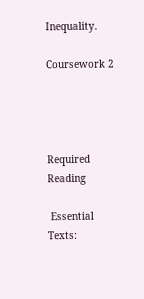Inequality.

Coursework 2




Required Reading

 Essential Texts: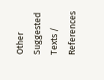Other Suggested Texts / References